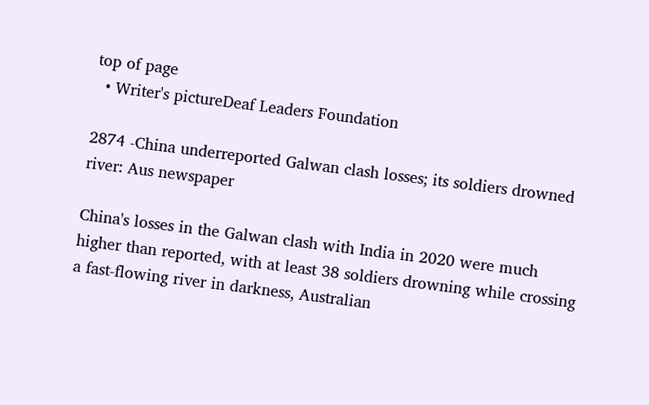top of page
  • Writer's pictureDeaf Leaders Foundation

2874 -China underreported Galwan clash losses; its soldiers drowned river: Aus newspaper

China's losses in the Galwan clash with India in 2020 were much higher than reported, with at least 38 soldiers drowning while crossing a fast-flowing river in darkness, Australian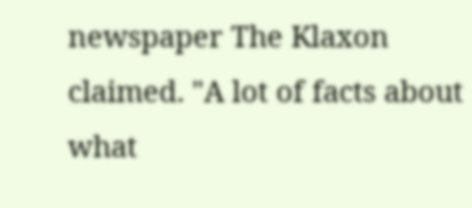newspaper The Klaxon claimed. "A lot of facts about what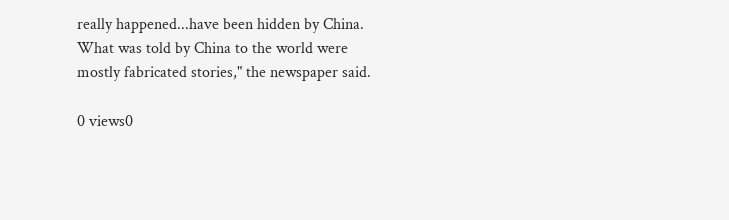really happened...have been hidden by China. What was told by China to the world were mostly fabricated stories," the newspaper said.

0 views0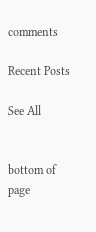comments

Recent Posts

See All


bottom of page